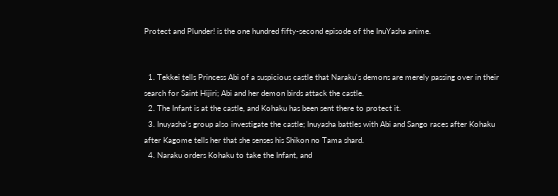Protect and Plunder! is the one hundred fifty-second episode of the InuYasha anime.


  1. Tekkei tells Princess Abi of a suspicious castle that Naraku's demons are merely passing over in their search for Saint Hijiri; Abi and her demon birds attack the castle.
  2. The Infant is at the castle, and Kohaku has been sent there to protect it.
  3. Inuyasha's group also investigate the castle; Inuyasha battles with Abi and Sango races after Kohaku after Kagome tells her that she senses his Shikon no Tama shard.
  4. Naraku orders Kohaku to take the Infant, and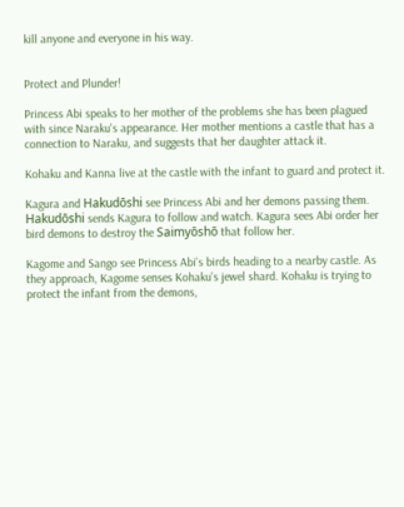kill anyone and everyone in his way.


Protect and Plunder!

Princess Abi speaks to her mother of the problems she has been plagued with since Naraku's appearance. Her mother mentions a castle that has a connection to Naraku, and suggests that her daughter attack it.

Kohaku and Kanna live at the castle with the infant to guard and protect it.

Kagura and Hakudōshi see Princess Abi and her demons passing them. Hakudōshi sends Kagura to follow and watch. Kagura sees Abi order her bird demons to destroy the Saimyōshō that follow her.

Kagome and Sango see Princess Abi's birds heading to a nearby castle. As they approach, Kagome senses Kohaku's jewel shard. Kohaku is trying to protect the infant from the demons,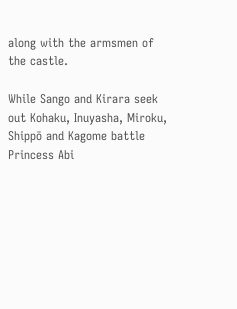along with the armsmen of the castle.

While Sango and Kirara seek out Kohaku, Inuyasha, Miroku, Shippō and Kagome battle Princess Abi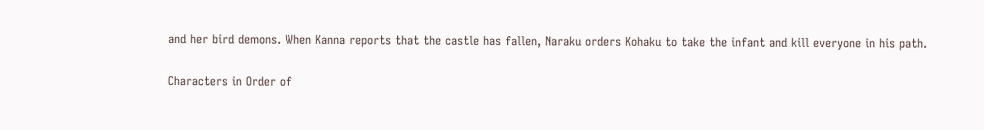and her bird demons. When Kanna reports that the castle has fallen, Naraku orders Kohaku to take the infant and kill everyone in his path.

Characters in Order of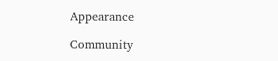Appearance

Community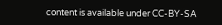content is available under CC-BY-SA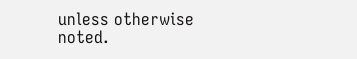unless otherwise noted.